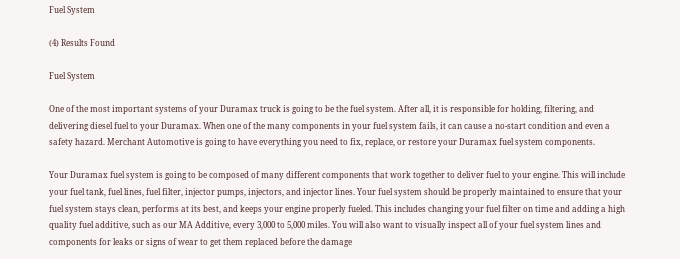Fuel System

(4) Results Found

Fuel System

One of the most important systems of your Duramax truck is going to be the fuel system. After all, it is responsible for holding, filtering, and delivering diesel fuel to your Duramax. When one of the many components in your fuel system fails, it can cause a no-start condition and even a safety hazard. Merchant Automotive is going to have everything you need to fix, replace, or restore your Duramax fuel system components.

Your Duramax fuel system is going to be composed of many different components that work together to deliver fuel to your engine. This will include your fuel tank, fuel lines, fuel filter, injector pumps, injectors, and injector lines. Your fuel system should be properly maintained to ensure that your fuel system stays clean, performs at its best, and keeps your engine properly fueled. This includes changing your fuel filter on time and adding a high quality fuel additive, such as our MA Additive, every 3,000 to 5,000 miles. You will also want to visually inspect all of your fuel system lines and components for leaks or signs of wear to get them replaced before the damage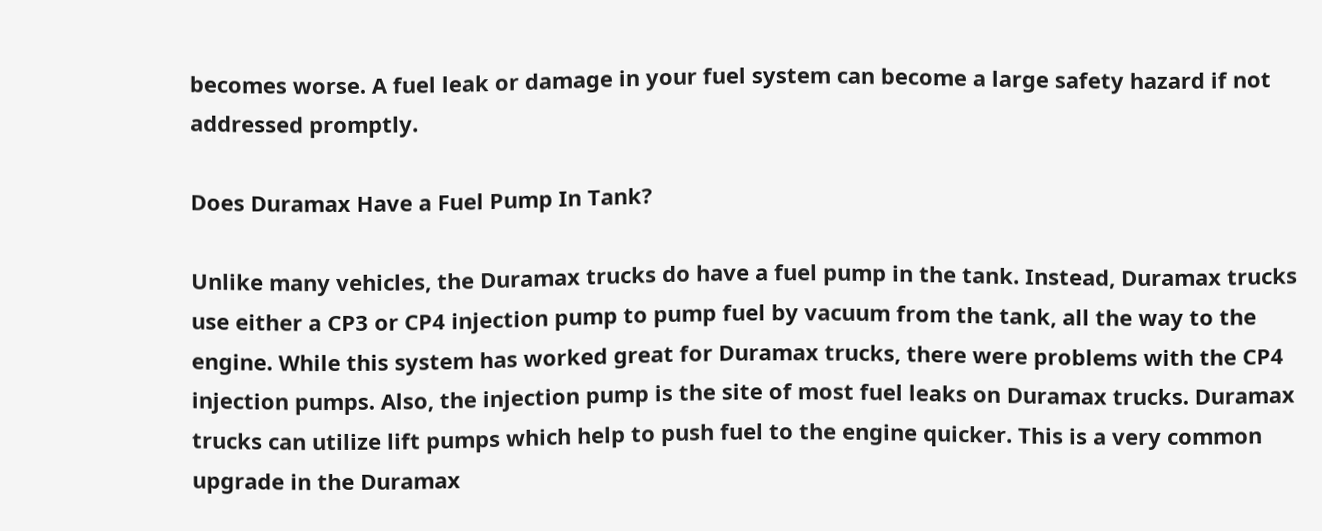becomes worse. A fuel leak or damage in your fuel system can become a large safety hazard if not addressed promptly.

Does Duramax Have a Fuel Pump In Tank?

Unlike many vehicles, the Duramax trucks do have a fuel pump in the tank. Instead, Duramax trucks use either a CP3 or CP4 injection pump to pump fuel by vacuum from the tank, all the way to the engine. While this system has worked great for Duramax trucks, there were problems with the CP4 injection pumps. Also, the injection pump is the site of most fuel leaks on Duramax trucks. Duramax trucks can utilize lift pumps which help to push fuel to the engine quicker. This is a very common upgrade in the Duramax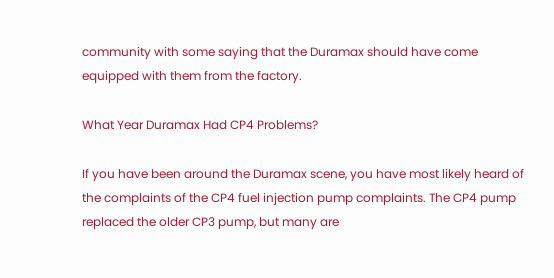community with some saying that the Duramax should have come equipped with them from the factory.

What Year Duramax Had CP4 Problems?

If you have been around the Duramax scene, you have most likely heard of the complaints of the CP4 fuel injection pump complaints. The CP4 pump replaced the older CP3 pump, but many are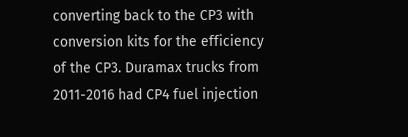converting back to the CP3 with conversion kits for the efficiency of the CP3. Duramax trucks from 2011-2016 had CP4 fuel injection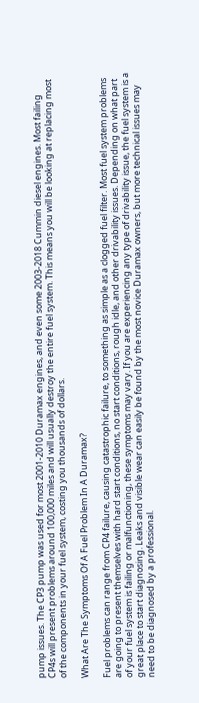pump issues. The CP3 pump was used for most 2001-2010 Duramax engines, and even some 2003-2018 Cummin diesel engines. Most failing CP4s will present problems around 100,000 miles and will usually destroy the entire fuel system. This means you will be looking at replacing most of the components in your fuel system, costing you thousands of dollars.

What Are The Symptoms Of A Fuel Problem In A Duramax?

Fuel problems can range from CP4 failure, causing catastrophic failure, to something as simple as a clogged fuel filter. Most fuel system problems are going to present themselves with hard start conditions, no start conditions, rough idle, and other drivability issues. Depending on what part of your fuel system is failing or malfunctioning, these symptoms may vary. If you are experiencing any type of drivability issue, the fuel system is a great place to start diagnosing. Leaks and visible wear can easily be found by the most novice Duramax owners, but more technical issues may need to be diagnosed by a professional.